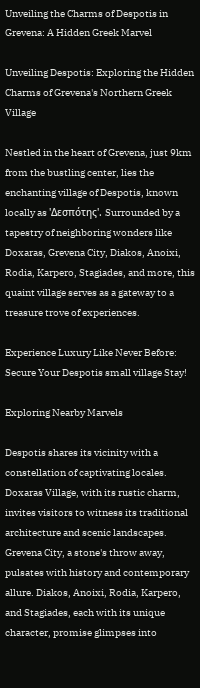Unveiling the Charms of Despotis in Grevena: A Hidden Greek Marvel

Unveiling Despotis: Exploring the Hidden Charms of Grevena's Northern Greek Village

Nestled in the heart of Grevena, just 9km from the bustling center, lies the enchanting village of Despotis, known locally as 'Δεσπότης'. Surrounded by a tapestry of neighboring wonders like Doxaras, Grevena City, Diakos, Anoixi, Rodia, Karpero, Stagiades, and more, this quaint village serves as a gateway to a treasure trove of experiences.

Experience Luxury Like Never Before: Secure Your Despotis small village Stay!

Exploring Nearby Marvels

Despotis shares its vicinity with a constellation of captivating locales. Doxaras Village, with its rustic charm, invites visitors to witness its traditional architecture and scenic landscapes. Grevena City, a stone's throw away, pulsates with history and contemporary allure. Diakos, Anoixi, Rodia, Karpero, and Stagiades, each with its unique character, promise glimpses into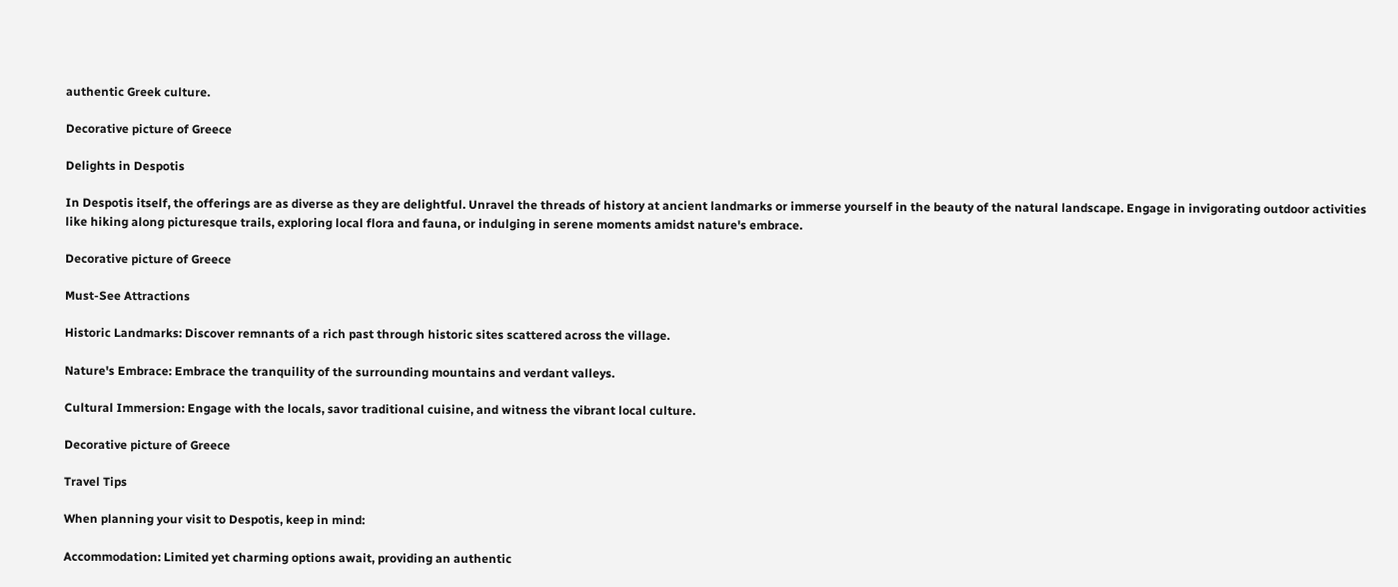authentic Greek culture.

Decorative picture of Greece

Delights in Despotis

In Despotis itself, the offerings are as diverse as they are delightful. Unravel the threads of history at ancient landmarks or immerse yourself in the beauty of the natural landscape. Engage in invigorating outdoor activities like hiking along picturesque trails, exploring local flora and fauna, or indulging in serene moments amidst nature's embrace.

Decorative picture of Greece

Must-See Attractions

Historic Landmarks: Discover remnants of a rich past through historic sites scattered across the village.

Nature's Embrace: Embrace the tranquility of the surrounding mountains and verdant valleys.

Cultural Immersion: Engage with the locals, savor traditional cuisine, and witness the vibrant local culture.

Decorative picture of Greece

Travel Tips

When planning your visit to Despotis, keep in mind:

Accommodation: Limited yet charming options await, providing an authentic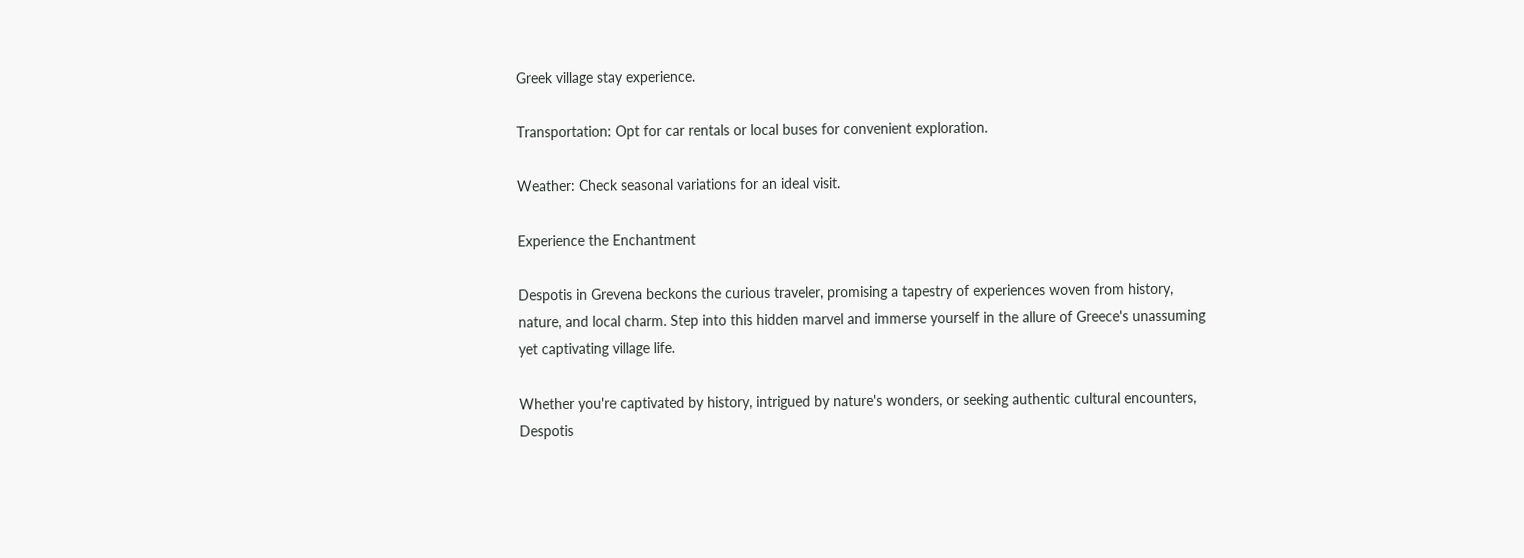Greek village stay experience.

Transportation: Opt for car rentals or local buses for convenient exploration.

Weather: Check seasonal variations for an ideal visit.

Experience the Enchantment

Despotis in Grevena beckons the curious traveler, promising a tapestry of experiences woven from history, nature, and local charm. Step into this hidden marvel and immerse yourself in the allure of Greece's unassuming yet captivating village life.

Whether you're captivated by history, intrigued by nature's wonders, or seeking authentic cultural encounters, Despotis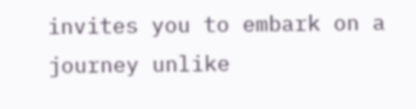invites you to embark on a journey unlike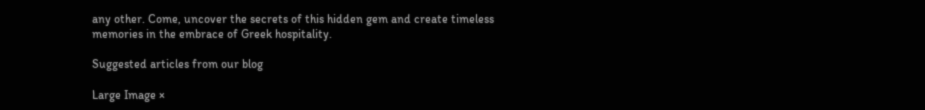any other. Come, uncover the secrets of this hidden gem and create timeless memories in the embrace of Greek hospitality.

Suggested articles from our blog

Large Image ×